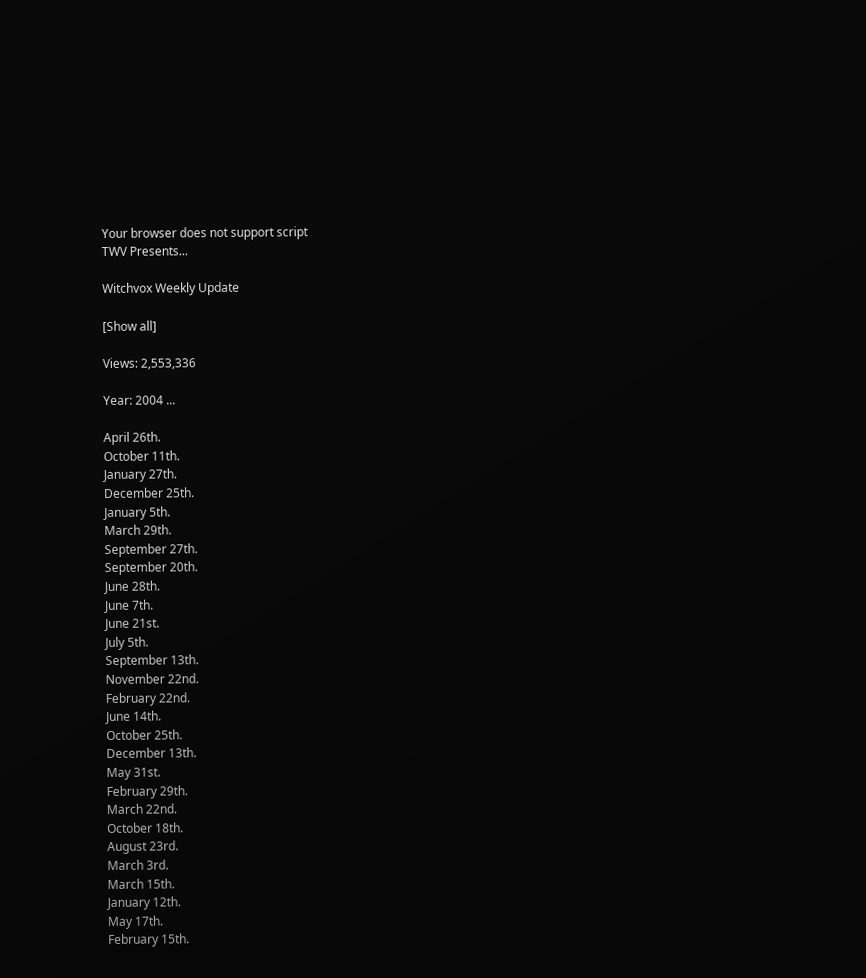Your browser does not support script
TWV Presents...

Witchvox Weekly Update

[Show all]

Views: 2,553,336

Year: 2004 ...

April 26th.
October 11th.
January 27th.
December 25th.
January 5th.
March 29th.
September 27th.
September 20th.
June 28th.
June 7th.
June 21st.
July 5th.
September 13th.
November 22nd.
February 22nd.
June 14th.
October 25th.
December 13th.
May 31st.
February 29th.
March 22nd.
October 18th.
August 23rd.
March 3rd.
March 15th.
January 12th.
May 17th.
February 15th.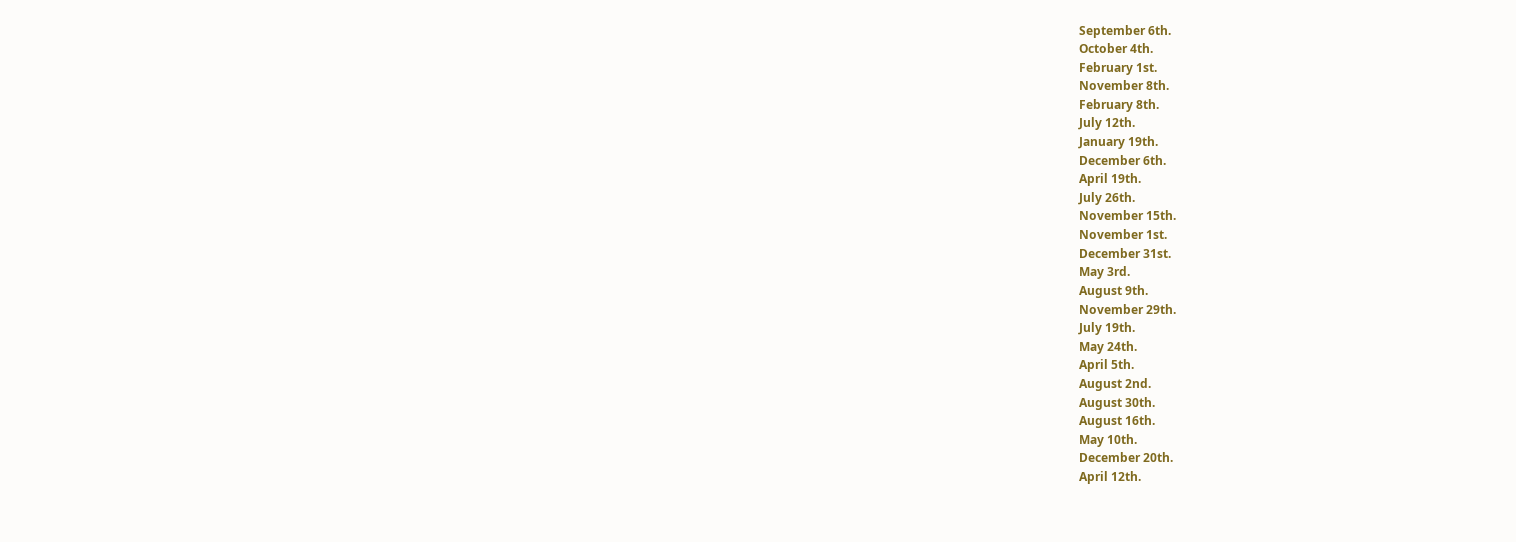September 6th.
October 4th.
February 1st.
November 8th.
February 8th.
July 12th.
January 19th.
December 6th.
April 19th.
July 26th.
November 15th.
November 1st.
December 31st.
May 3rd.
August 9th.
November 29th.
July 19th.
May 24th.
April 5th.
August 2nd.
August 30th.
August 16th.
May 10th.
December 20th.
April 12th.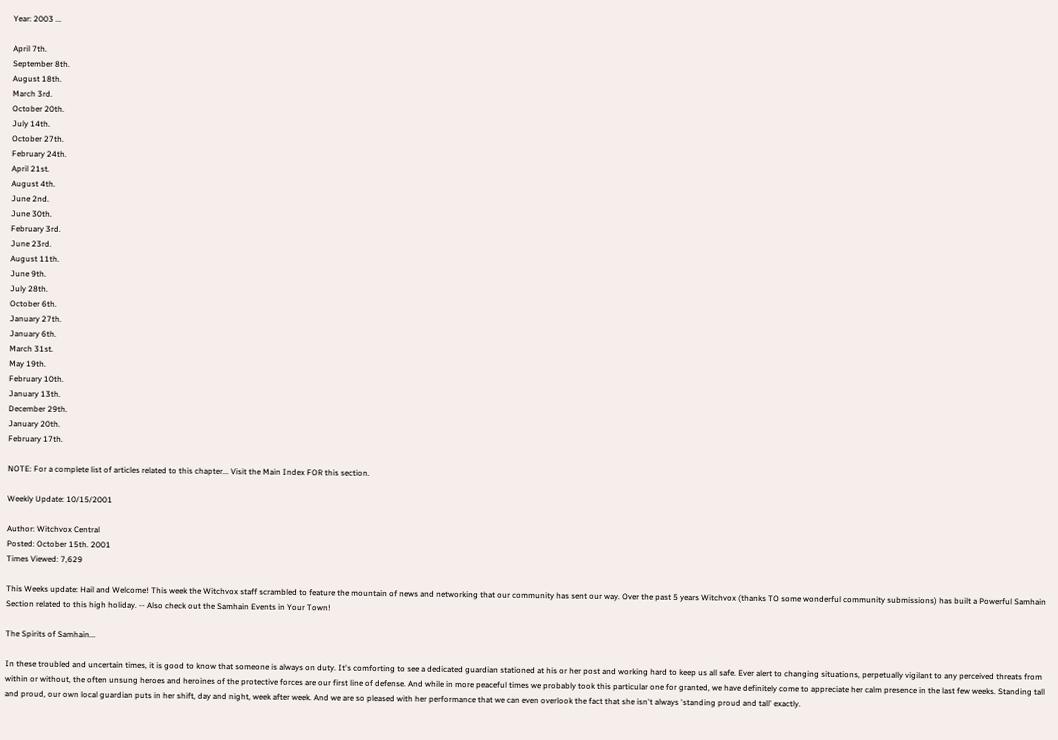Year: 2003 ...

April 7th.
September 8th.
August 18th.
March 3rd.
October 20th.
July 14th.
October 27th.
February 24th.
April 21st.
August 4th.
June 2nd.
June 30th.
February 3rd.
June 23rd.
August 11th.
June 9th.
July 28th.
October 6th.
January 27th.
January 6th.
March 31st.
May 19th.
February 10th.
January 13th.
December 29th.
January 20th.
February 17th.

NOTE: For a complete list of articles related to this chapter... Visit the Main Index FOR this section.

Weekly Update: 10/15/2001

Author: Witchvox Central
Posted: October 15th. 2001
Times Viewed: 7,629

This Weeks update: Hail and Welcome! This week the Witchvox staff scrambled to feature the mountain of news and networking that our community has sent our way. Over the past 5 years Witchvox (thanks TO some wonderful community submissions) has built a Powerful Samhain Section related to this high holiday. -- Also check out the Samhain Events in Your Town!

The Spirits of Samhain...

In these troubled and uncertain times, it is good to know that someone is always on duty. It's comforting to see a dedicated guardian stationed at his or her post and working hard to keep us all safe. Ever alert to changing situations, perpetually vigilant to any perceived threats from within or without, the often unsung heroes and heroines of the protective forces are our first line of defense. And while in more peaceful times we probably took this particular one for granted, we have definitely come to appreciate her calm presence in the last few weeks. Standing tall and proud, our own local guardian puts in her shift, day and night, week after week. And we are so pleased with her performance that we can even overlook the fact that she isn't always 'standing proud and tall' exactly.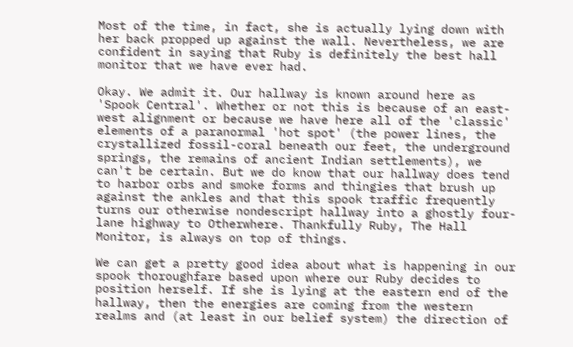Most of the time, in fact, she is actually lying down with her back propped up against the wall. Nevertheless, we are confident in saying that Ruby is definitely the best hall monitor that we have ever had.

Okay. We admit it. Our hallway is known around here as 'Spook Central'. Whether or not this is because of an east-west alignment or because we have here all of the 'classic' elements of a paranormal 'hot spot' (the power lines, the crystallized fossil-coral beneath our feet, the underground springs, the remains of ancient Indian settlements), we can't be certain. But we do know that our hallway does tend to harbor orbs and smoke forms and thingies that brush up against the ankles and that this spook traffic frequently turns our otherwise nondescript hallway into a ghostly four-lane highway to Otherwhere. Thankfully Ruby, The Hall Monitor, is always on top of things.

We can get a pretty good idea about what is happening in our spook thoroughfare based upon where our Ruby decides to position herself. If she is lying at the eastern end of the hallway, then the energies are coming from the western realms and (at least in our belief system) the direction of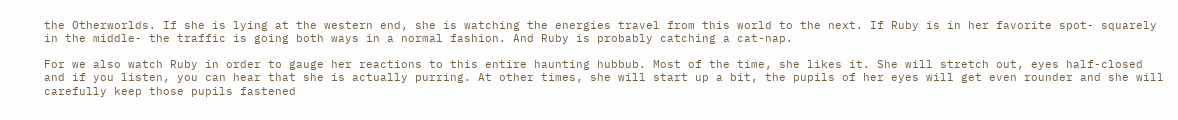the Otherworlds. If she is lying at the western end, she is watching the energies travel from this world to the next. If Ruby is in her favorite spot- squarely in the middle- the traffic is going both ways in a normal fashion. And Ruby is probably catching a cat-nap.

For we also watch Ruby in order to gauge her reactions to this entire haunting hubbub. Most of the time, she likes it. She will stretch out, eyes half-closed and if you listen, you can hear that she is actually purring. At other times, she will start up a bit, the pupils of her eyes will get even rounder and she will carefully keep those pupils fastened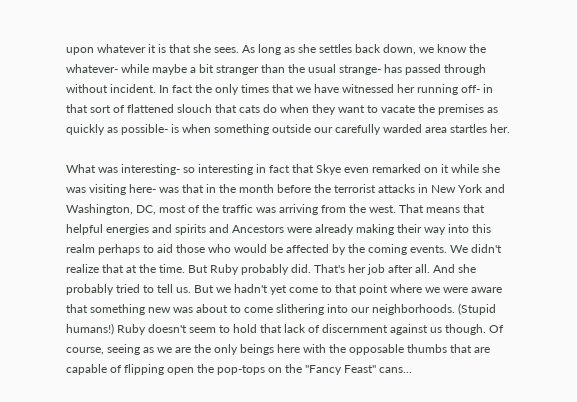upon whatever it is that she sees. As long as she settles back down, we know the whatever- while maybe a bit stranger than the usual strange- has passed through without incident. In fact the only times that we have witnessed her running off- in that sort of flattened slouch that cats do when they want to vacate the premises as quickly as possible- is when something outside our carefully warded area startles her.

What was interesting- so interesting in fact that Skye even remarked on it while she was visiting here- was that in the month before the terrorist attacks in New York and Washington, DC, most of the traffic was arriving from the west. That means that helpful energies and spirits and Ancestors were already making their way into this realm perhaps to aid those who would be affected by the coming events. We didn't realize that at the time. But Ruby probably did. That's her job after all. And she probably tried to tell us. But we hadn't yet come to that point where we were aware that something new was about to come slithering into our neighborhoods. (Stupid humans!) Ruby doesn't seem to hold that lack of discernment against us though. Of course, seeing as we are the only beings here with the opposable thumbs that are capable of flipping open the pop-tops on the ''Fancy Feast" cans...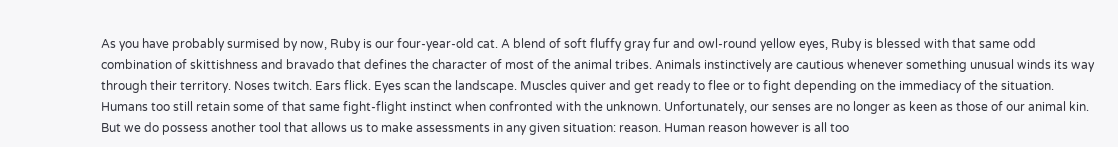As you have probably surmised by now, Ruby is our four-year-old cat. A blend of soft fluffy gray fur and owl-round yellow eyes, Ruby is blessed with that same odd combination of skittishness and bravado that defines the character of most of the animal tribes. Animals instinctively are cautious whenever something unusual winds its way through their territory. Noses twitch. Ears flick. Eyes scan the landscape. Muscles quiver and get ready to flee or to fight depending on the immediacy of the situation. Humans too still retain some of that same fight-flight instinct when confronted with the unknown. Unfortunately, our senses are no longer as keen as those of our animal kin. But we do possess another tool that allows us to make assessments in any given situation: reason. Human reason however is all too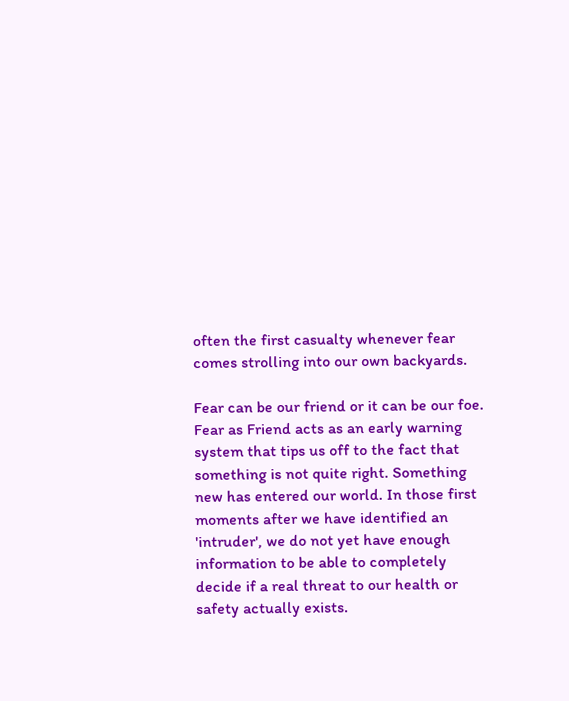often the first casualty whenever fear comes strolling into our own backyards.

Fear can be our friend or it can be our foe. Fear as Friend acts as an early warning system that tips us off to the fact that something is not quite right. Something new has entered our world. In those first moments after we have identified an 'intruder', we do not yet have enough information to be able to completely decide if a real threat to our health or safety actually exists.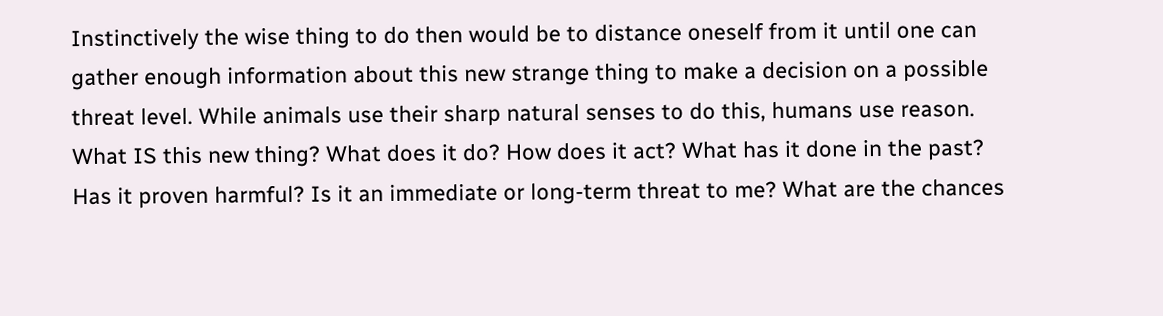Instinctively the wise thing to do then would be to distance oneself from it until one can gather enough information about this new strange thing to make a decision on a possible threat level. While animals use their sharp natural senses to do this, humans use reason. What IS this new thing? What does it do? How does it act? What has it done in the past? Has it proven harmful? Is it an immediate or long-term threat to me? What are the chances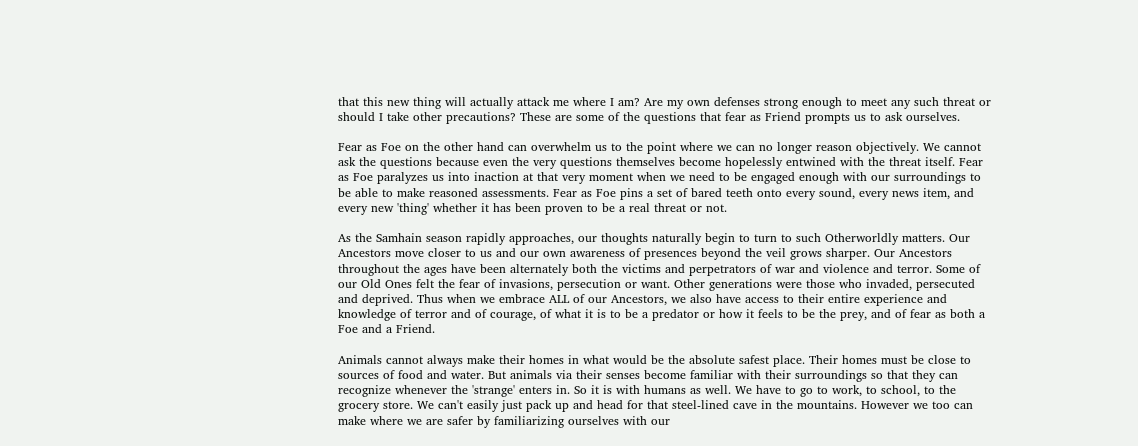that this new thing will actually attack me where I am? Are my own defenses strong enough to meet any such threat or should I take other precautions? These are some of the questions that fear as Friend prompts us to ask ourselves.

Fear as Foe on the other hand can overwhelm us to the point where we can no longer reason objectively. We cannot ask the questions because even the very questions themselves become hopelessly entwined with the threat itself. Fear as Foe paralyzes us into inaction at that very moment when we need to be engaged enough with our surroundings to be able to make reasoned assessments. Fear as Foe pins a set of bared teeth onto every sound, every news item, and every new 'thing' whether it has been proven to be a real threat or not.

As the Samhain season rapidly approaches, our thoughts naturally begin to turn to such Otherworldly matters. Our Ancestors move closer to us and our own awareness of presences beyond the veil grows sharper. Our Ancestors throughout the ages have been alternately both the victims and perpetrators of war and violence and terror. Some of our Old Ones felt the fear of invasions, persecution or want. Other generations were those who invaded, persecuted and deprived. Thus when we embrace ALL of our Ancestors, we also have access to their entire experience and knowledge of terror and of courage, of what it is to be a predator or how it feels to be the prey, and of fear as both a Foe and a Friend.

Animals cannot always make their homes in what would be the absolute safest place. Their homes must be close to sources of food and water. But animals via their senses become familiar with their surroundings so that they can recognize whenever the 'strange' enters in. So it is with humans as well. We have to go to work, to school, to the grocery store. We can't easily just pack up and head for that steel-lined cave in the mountains. However we too can make where we are safer by familiarizing ourselves with our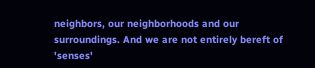neighbors, our neighborhoods and our surroundings. And we are not entirely bereft of 'senses'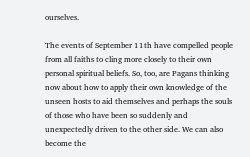ourselves.

The events of September 11th have compelled people from all faiths to cling more closely to their own personal spiritual beliefs. So, too, are Pagans thinking now about how to apply their own knowledge of the unseen hosts to aid themselves and perhaps the souls of those who have been so suddenly and unexpectedly driven to the other side. We can also become the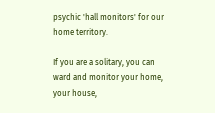psychic 'hall monitors' for our home territory.

If you are a solitary, you can ward and monitor your home, your house,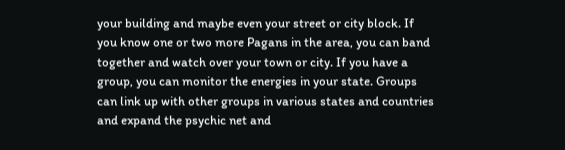your building and maybe even your street or city block. If you know one or two more Pagans in the area, you can band together and watch over your town or city. If you have a group, you can monitor the energies in your state. Groups can link up with other groups in various states and countries and expand the psychic net and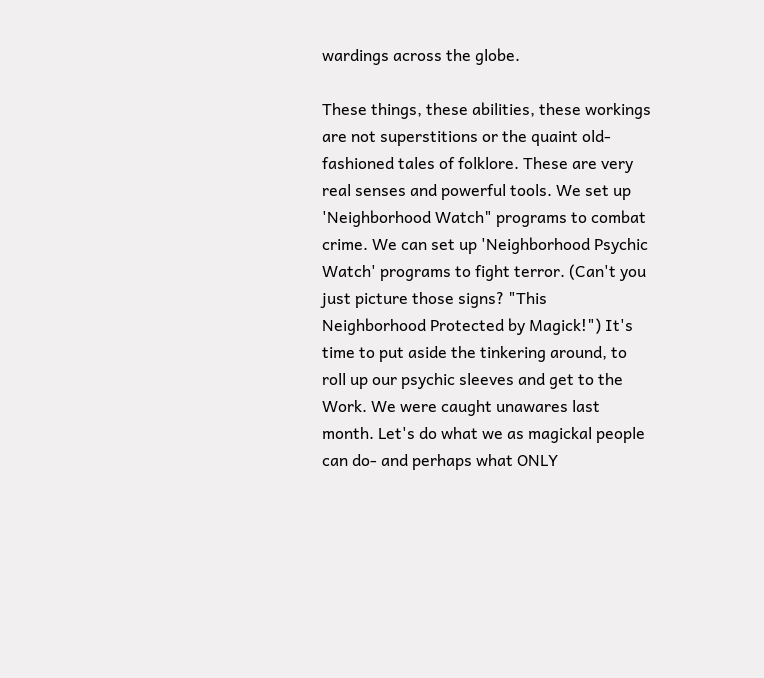wardings across the globe.

These things, these abilities, these workings are not superstitions or the quaint old-fashioned tales of folklore. These are very real senses and powerful tools. We set up 'Neighborhood Watch" programs to combat crime. We can set up 'Neighborhood Psychic Watch' programs to fight terror. (Can't you just picture those signs? "This Neighborhood Protected by Magick!") It's time to put aside the tinkering around, to roll up our psychic sleeves and get to the Work. We were caught unawares last month. Let's do what we as magickal people can do- and perhaps what ONLY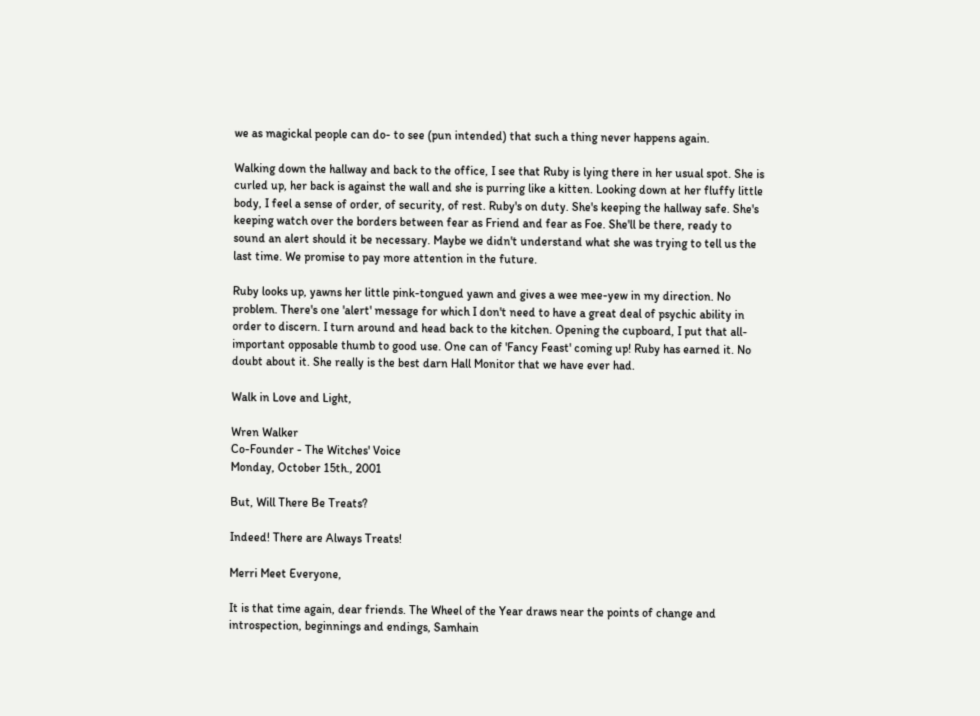we as magickal people can do- to see (pun intended) that such a thing never happens again.

Walking down the hallway and back to the office, I see that Ruby is lying there in her usual spot. She is curled up, her back is against the wall and she is purring like a kitten. Looking down at her fluffy little body, I feel a sense of order, of security, of rest. Ruby's on duty. She's keeping the hallway safe. She's keeping watch over the borders between fear as Friend and fear as Foe. She'll be there, ready to sound an alert should it be necessary. Maybe we didn't understand what she was trying to tell us the last time. We promise to pay more attention in the future.

Ruby looks up, yawns her little pink-tongued yawn and gives a wee mee-yew in my direction. No problem. There's one 'alert' message for which I don't need to have a great deal of psychic ability in order to discern. I turn around and head back to the kitchen. Opening the cupboard, I put that all-important opposable thumb to good use. One can of 'Fancy Feast' coming up! Ruby has earned it. No doubt about it. She really is the best darn Hall Monitor that we have ever had.

Walk in Love and Light,

Wren Walker
Co-Founder - The Witches' Voice
Monday, October 15th., 2001

But, Will There Be Treats?

Indeed! There are Always Treats!

Merri Meet Everyone,

It is that time again, dear friends. The Wheel of the Year draws near the points of change and introspection, beginnings and endings, Samhain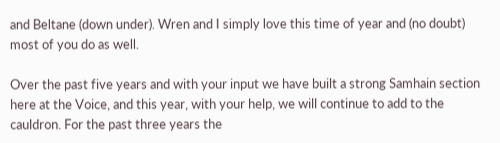and Beltane (down under). Wren and I simply love this time of year and (no doubt) most of you do as well.

Over the past five years and with your input we have built a strong Samhain section here at the Voice, and this year, with your help, we will continue to add to the cauldron. For the past three years the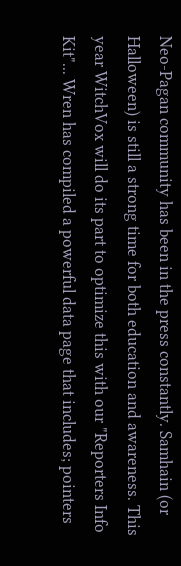Neo-Pagan community has been in the press constantly. Samhain (or Halloween) is still a strong time for both education and awareness. This year WitchVox will do its part to optimize this with our "Reporters Info Kit"... Wren has compiled a powerful data page that includes; pointers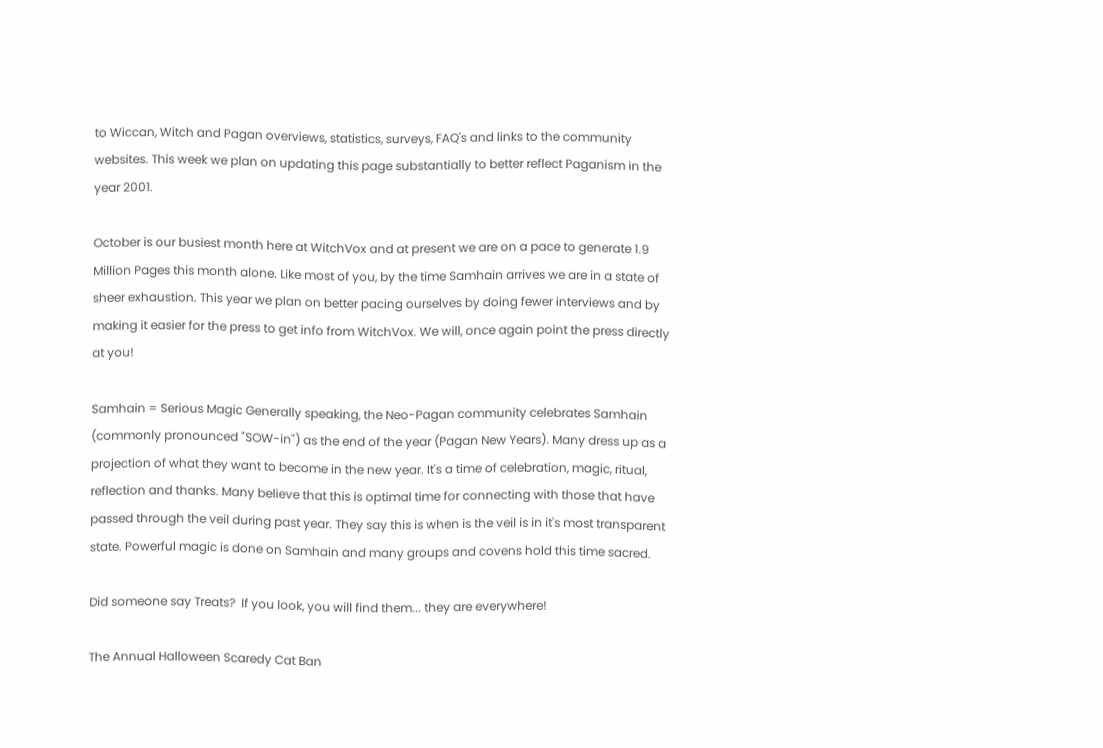to Wiccan, Witch and Pagan overviews, statistics, surveys, FAQ's and links to the community websites. This week we plan on updating this page substantially to better reflect Paganism in the year 2001.

October is our busiest month here at WitchVox and at present we are on a pace to generate 1.9 Million Pages this month alone. Like most of you, by the time Samhain arrives we are in a state of sheer exhaustion. This year we plan on better pacing ourselves by doing fewer interviews and by making it easier for the press to get info from WitchVox. We will, once again point the press directly at you!

Samhain = Serious Magic Generally speaking, the Neo-Pagan community celebrates Samhain (commonly pronounced "SOW-in") as the end of the year (Pagan New Years). Many dress up as a projection of what they want to become in the new year. It's a time of celebration, magic, ritual, reflection and thanks. Many believe that this is optimal time for connecting with those that have passed through the veil during past year. They say this is when is the veil is in it's most transparent state. Powerful magic is done on Samhain and many groups and covens hold this time sacred.

Did someone say Treats?  If you look, you will find them... they are everywhere!

The Annual Halloween Scaredy Cat Ban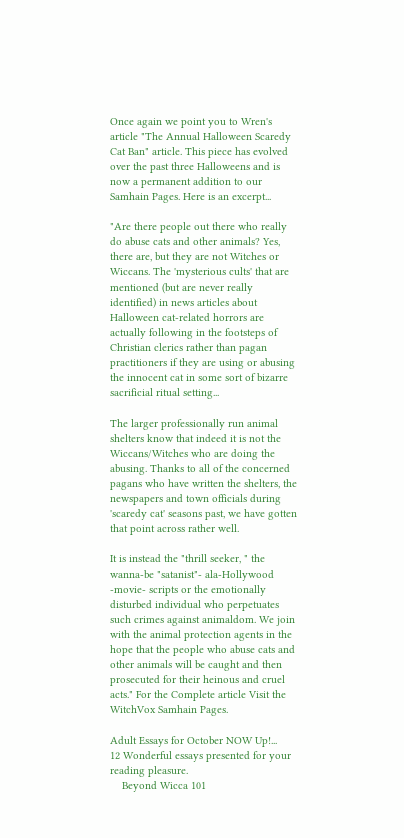Once again we point you to Wren's article "The Annual Halloween Scaredy Cat Ban" article. This piece has evolved over the past three Halloweens and is now a permanent addition to our Samhain Pages. Here is an excerpt...

"Are there people out there who really do abuse cats and other animals? Yes, there are, but they are not Witches or Wiccans. The 'mysterious cults' that are mentioned (but are never really identified) in news articles about Halloween cat-related horrors are actually following in the footsteps of Christian clerics rather than pagan practitioners if they are using or abusing the innocent cat in some sort of bizarre sacrificial ritual setting...

The larger professionally run animal shelters know that indeed it is not the Wiccans/Witches who are doing the abusing. Thanks to all of the concerned pagans who have written the shelters, the newspapers and town officials during 'scaredy cat' seasons past, we have gotten that point across rather well.

It is instead the "thrill seeker, " the wanna-be "satanist"- ala-Hollywood -movie- scripts or the emotionally disturbed individual who perpetuates such crimes against animaldom. We join with the animal protection agents in the hope that the people who abuse cats and other animals will be caught and then prosecuted for their heinous and cruel acts." For the Complete article Visit the WitchVox Samhain Pages.

Adult Essays for October NOW Up!...
12 Wonderful essays presented for your reading pleasure.
    Beyond Wicca 101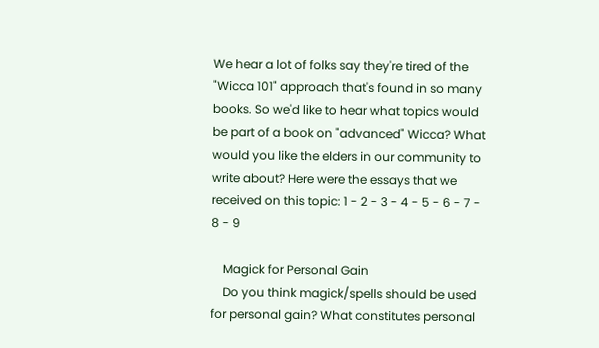We hear a lot of folks say they're tired of the "Wicca 101" approach that's found in so many books. So we'd like to hear what topics would be part of a book on "advanced" Wicca? What would you like the elders in our community to write about? Here were the essays that we received on this topic: 1 - 2 - 3 - 4 - 5 - 6 - 7 - 8 - 9

    Magick for Personal Gain
    Do you think magick/spells should be used for personal gain? What constitutes personal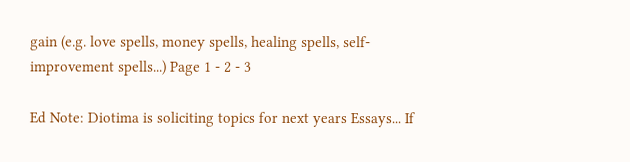gain (e.g. love spells, money spells, healing spells, self-improvement spells...) Page 1 - 2 - 3

Ed Note: Diotima is soliciting topics for next years Essays... If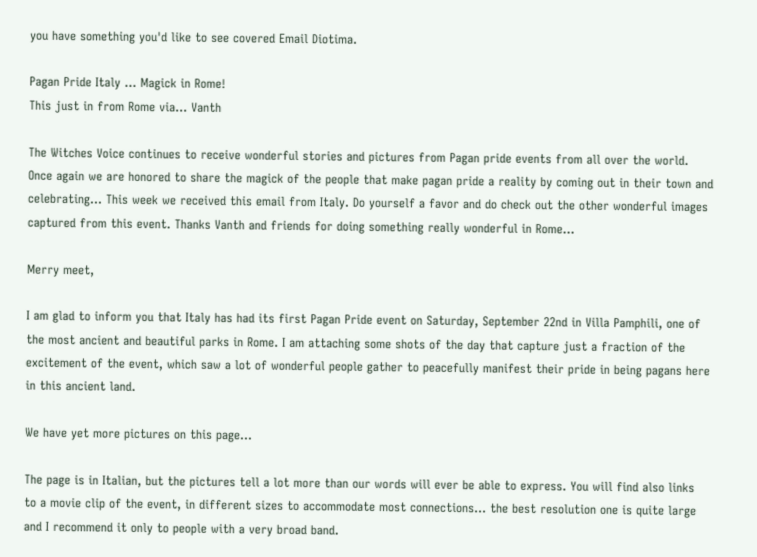you have something you'd like to see covered Email Diotima.

Pagan Pride Italy ... Magick in Rome!
This just in from Rome via... Vanth

The Witches Voice continues to receive wonderful stories and pictures from Pagan pride events from all over the world. Once again we are honored to share the magick of the people that make pagan pride a reality by coming out in their town and celebrating... This week we received this email from Italy. Do yourself a favor and do check out the other wonderful images captured from this event. Thanks Vanth and friends for doing something really wonderful in Rome...

Merry meet,

I am glad to inform you that Italy has had its first Pagan Pride event on Saturday, September 22nd in Villa Pamphili, one of the most ancient and beautiful parks in Rome. I am attaching some shots of the day that capture just a fraction of the excitement of the event, which saw a lot of wonderful people gather to peacefully manifest their pride in being pagans here in this ancient land.

We have yet more pictures on this page...

The page is in Italian, but the pictures tell a lot more than our words will ever be able to express. You will find also links to a movie clip of the event, in different sizes to accommodate most connections... the best resolution one is quite large and I recommend it only to people with a very broad band.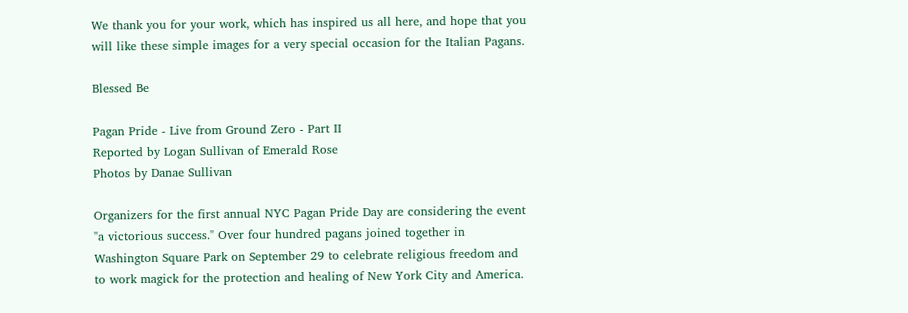We thank you for your work, which has inspired us all here, and hope that you will like these simple images for a very special occasion for the Italian Pagans.

Blessed Be

Pagan Pride - Live from Ground Zero - Part II
Reported by Logan Sullivan of Emerald Rose
Photos by Danae Sullivan

Organizers for the first annual NYC Pagan Pride Day are considering the event "a victorious success." Over four hundred pagans joined together in Washington Square Park on September 29 to celebrate religious freedom and to work magick for the protection and healing of New York City and America.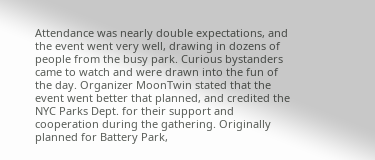Attendance was nearly double expectations, and the event went very well, drawing in dozens of people from the busy park. Curious bystanders came to watch and were drawn into the fun of the day. Organizer MoonTwin stated that the event went better that planned, and credited the NYC Parks Dept. for their support and cooperation during the gathering. Originally planned for Battery Park,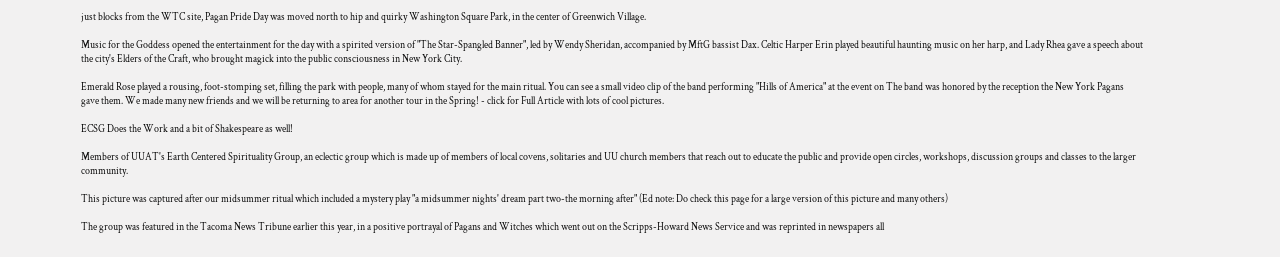just blocks from the WTC site, Pagan Pride Day was moved north to hip and quirky Washington Square Park, in the center of Greenwich Village.

Music for the Goddess opened the entertainment for the day with a spirited version of "The Star-Spangled Banner", led by Wendy Sheridan, accompanied by MftG bassist Dax. Celtic Harper Erin played beautiful haunting music on her harp, and Lady Rhea gave a speech about the city's Elders of the Craft, who brought magick into the public consciousness in New York City.

Emerald Rose played a rousing, foot-stomping set, filling the park with people, many of whom stayed for the main ritual. You can see a small video clip of the band performing "Hills of America" at the event on The band was honored by the reception the New York Pagans gave them. We made many new friends and we will be returning to area for another tour in the Spring! - click for Full Article with lots of cool pictures.

ECSG Does the Work and a bit of Shakespeare as well!

Members of UUAT's Earth Centered Spirituality Group, an eclectic group which is made up of members of local covens, solitaries and UU church members that reach out to educate the public and provide open circles, workshops, discussion groups and classes to the larger community.

This picture was captured after our midsummer ritual which included a mystery play "a midsummer nights' dream part two-the morning after" (Ed note: Do check this page for a large version of this picture and many others)

The group was featured in the Tacoma News Tribune earlier this year, in a positive portrayal of Pagans and Witches which went out on the Scripps-Howard News Service and was reprinted in newspapers all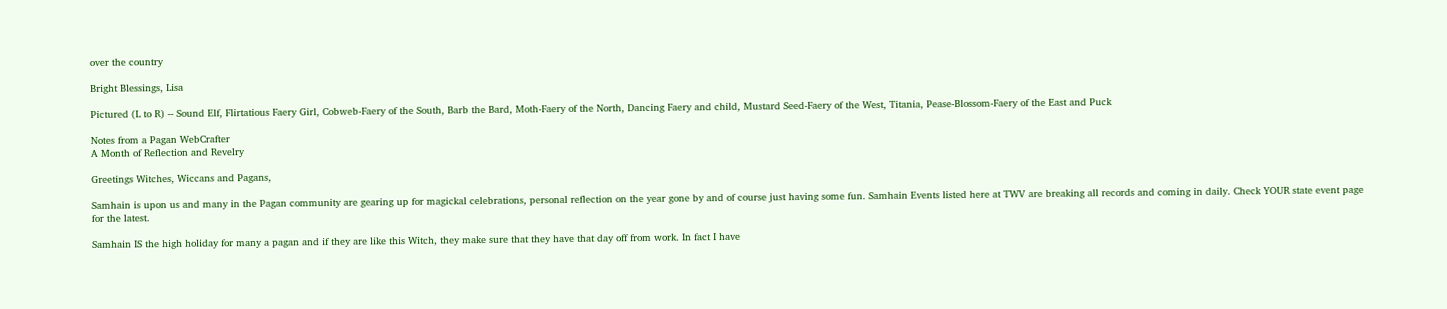over the country

Bright Blessings, Lisa

Pictured (L to R) -- Sound Elf, Flirtatious Faery Girl, Cobweb-Faery of the South, Barb the Bard, Moth-Faery of the North, Dancing Faery and child, Mustard Seed-Faery of the West, Titania, Pease-Blossom-Faery of the East and Puck

Notes from a Pagan WebCrafter
A Month of Reflection and Revelry

Greetings Witches, Wiccans and Pagans,

Samhain is upon us and many in the Pagan community are gearing up for magickal celebrations, personal reflection on the year gone by and of course just having some fun. Samhain Events listed here at TWV are breaking all records and coming in daily. Check YOUR state event page for the latest.

Samhain IS the high holiday for many a pagan and if they are like this Witch, they make sure that they have that day off from work. In fact I have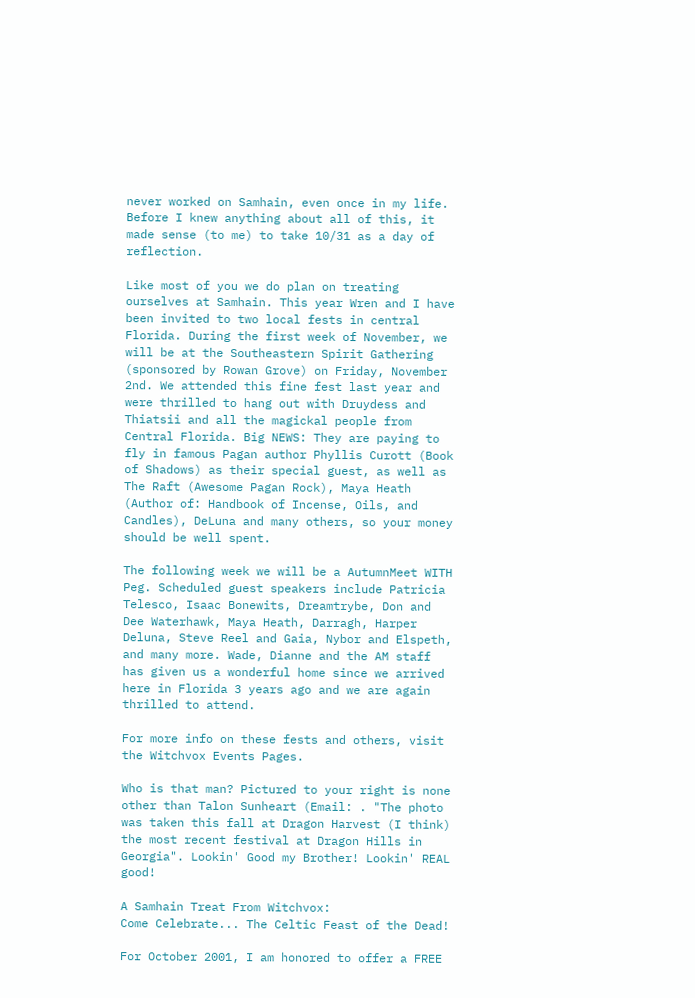never worked on Samhain, even once in my life. Before I knew anything about all of this, it made sense (to me) to take 10/31 as a day of reflection.

Like most of you we do plan on treating ourselves at Samhain. This year Wren and I have been invited to two local fests in central Florida. During the first week of November, we will be at the Southeastern Spirit Gathering (sponsored by Rowan Grove) on Friday, November 2nd. We attended this fine fest last year and were thrilled to hang out with Druydess and Thiatsii and all the magickal people from Central Florida. Big NEWS: They are paying to fly in famous Pagan author Phyllis Curott (Book of Shadows) as their special guest, as well as The Raft (Awesome Pagan Rock), Maya Heath (Author of: Handbook of Incense, Oils, and Candles), DeLuna and many others, so your money should be well spent.

The following week we will be a AutumnMeet WITH Peg. Scheduled guest speakers include Patricia Telesco, Isaac Bonewits, Dreamtrybe, Don and Dee Waterhawk, Maya Heath, Darragh, Harper Deluna, Steve Reel and Gaia, Nybor and Elspeth, and many more. Wade, Dianne and the AM staff has given us a wonderful home since we arrived here in Florida 3 years ago and we are again thrilled to attend.

For more info on these fests and others, visit the Witchvox Events Pages.

Who is that man? Pictured to your right is none other than Talon Sunheart (Email: . "The photo was taken this fall at Dragon Harvest (I think) the most recent festival at Dragon Hills in Georgia". Lookin' Good my Brother! Lookin' REAL good!

A Samhain Treat From Witchvox:
Come Celebrate... The Celtic Feast of the Dead!

For October 2001, I am honored to offer a FREE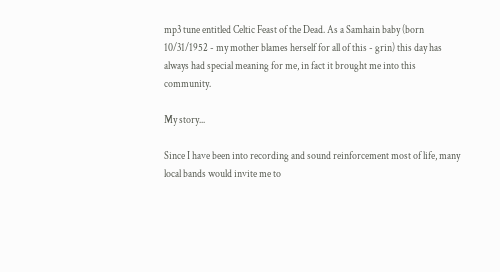mp3 tune entitled Celtic Feast of the Dead. As a Samhain baby (born 10/31/1952 - my mother blames herself for all of this - grin) this day has always had special meaning for me, in fact it brought me into this community.

My story...

Since I have been into recording and sound reinforcement most of life, many local bands would invite me to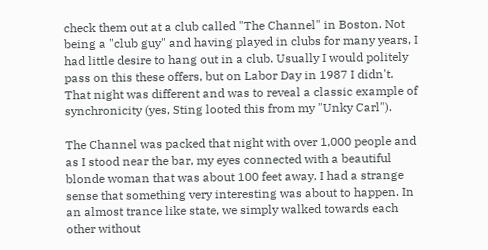check them out at a club called "The Channel" in Boston. Not being a "club guy" and having played in clubs for many years, I had little desire to hang out in a club. Usually I would politely pass on this these offers, but on Labor Day in 1987 I didn't. That night was different and was to reveal a classic example of synchronicity (yes, Sting looted this from my "Unky Carl").

The Channel was packed that night with over 1,000 people and as I stood near the bar, my eyes connected with a beautiful blonde woman that was about 100 feet away. I had a strange sense that something very interesting was about to happen. In an almost trance like state, we simply walked towards each other without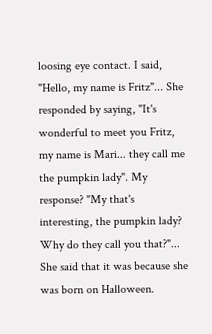loosing eye contact. I said, "Hello, my name is Fritz"... She responded by saying, "It's wonderful to meet you Fritz, my name is Mari... they call me the pumpkin lady". My response? "My that's interesting, the pumpkin lady? Why do they call you that?"... She said that it was because she was born on Halloween.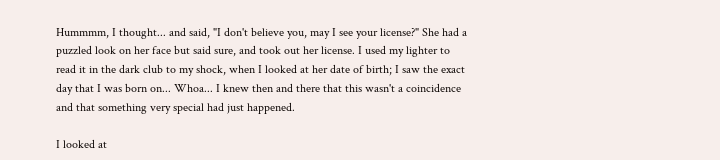Hummmm, I thought... and said, "I don't believe you, may I see your license?" She had a puzzled look on her face but said sure, and took out her license. I used my lighter to read it in the dark club to my shock, when I looked at her date of birth; I saw the exact day that I was born on... Whoa... I knew then and there that this wasn't a coincidence and that something very special had just happened.

I looked at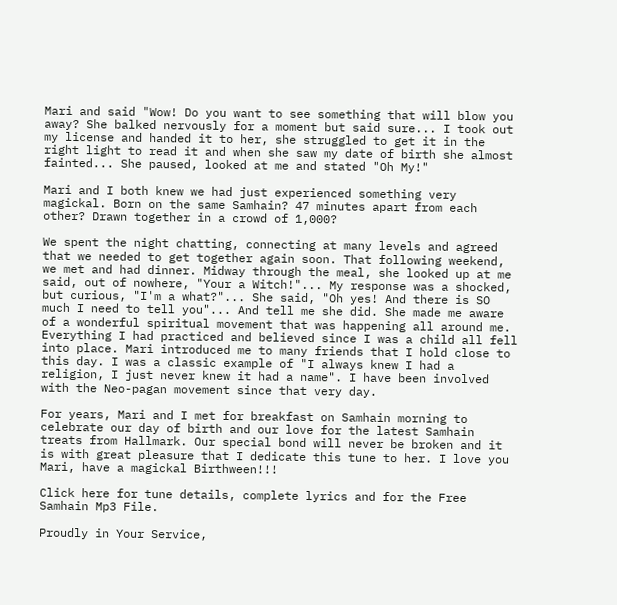Mari and said "Wow! Do you want to see something that will blow you away? She balked nervously for a moment but said sure... I took out my license and handed it to her, she struggled to get it in the right light to read it and when she saw my date of birth she almost fainted... She paused, looked at me and stated "Oh My!"

Mari and I both knew we had just experienced something very magickal. Born on the same Samhain? 47 minutes apart from each other? Drawn together in a crowd of 1,000?

We spent the night chatting, connecting at many levels and agreed that we needed to get together again soon. That following weekend, we met and had dinner. Midway through the meal, she looked up at me said, out of nowhere, "Your a Witch!"... My response was a shocked, but curious, "I'm a what?"... She said, "Oh yes! And there is SO much I need to tell you"... And tell me she did. She made me aware of a wonderful spiritual movement that was happening all around me. Everything I had practiced and believed since I was a child all fell into place. Mari introduced me to many friends that I hold close to this day. I was a classic example of "I always knew I had a religion, I just never knew it had a name". I have been involved with the Neo-pagan movement since that very day.

For years, Mari and I met for breakfast on Samhain morning to celebrate our day of birth and our love for the latest Samhain treats from Hallmark. Our special bond will never be broken and it is with great pleasure that I dedicate this tune to her. I love you Mari, have a magickal Birthween!!!

Click here for tune details, complete lyrics and for the Free Samhain Mp3 File.

Proudly in Your Service,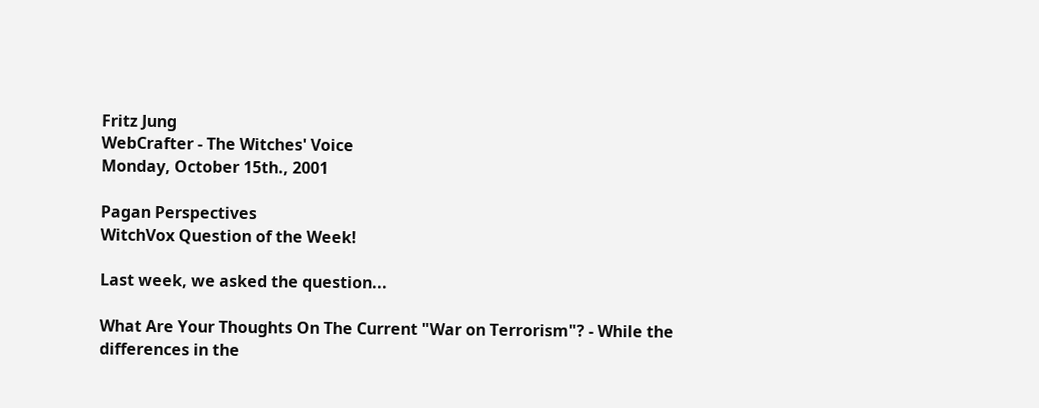Fritz Jung
WebCrafter - The Witches' Voice
Monday, October 15th., 2001

Pagan Perspectives
WitchVox Question of the Week!

Last week, we asked the question...

What Are Your Thoughts On The Current "War on Terrorism"? - While the differences in the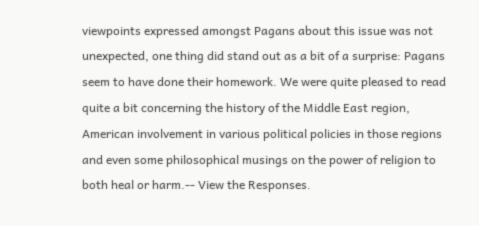viewpoints expressed amongst Pagans about this issue was not unexpected, one thing did stand out as a bit of a surprise: Pagans seem to have done their homework. We were quite pleased to read quite a bit concerning the history of the Middle East region, American involvement in various political policies in those regions and even some philosophical musings on the power of religion to both heal or harm.-- View the Responses.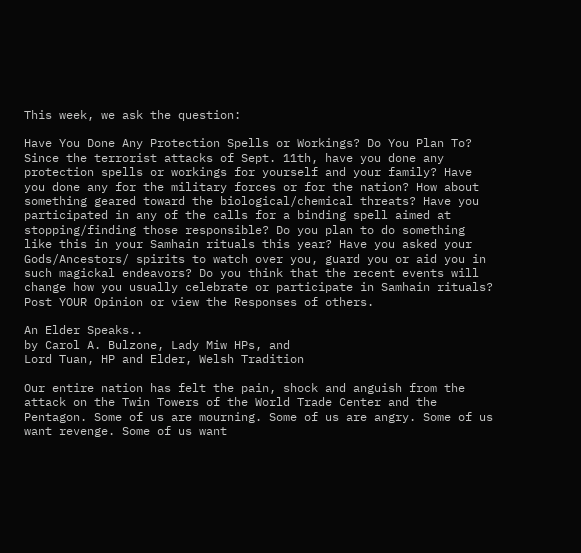This week, we ask the question:

Have You Done Any Protection Spells or Workings? Do You Plan To? Since the terrorist attacks of Sept. 11th, have you done any protection spells or workings for yourself and your family? Have you done any for the military forces or for the nation? How about something geared toward the biological/chemical threats? Have you participated in any of the calls for a binding spell aimed at stopping/finding those responsible? Do you plan to do something like this in your Samhain rituals this year? Have you asked your Gods/Ancestors/ spirits to watch over you, guard you or aid you in such magickal endeavors? Do you think that the recent events will change how you usually celebrate or participate in Samhain rituals? Post YOUR Opinion or view the Responses of others.

An Elder Speaks..
by Carol A. Bulzone, Lady Miw HPs, and
Lord Tuan, HP and Elder, Welsh Tradition

Our entire nation has felt the pain, shock and anguish from the attack on the Twin Towers of the World Trade Center and the Pentagon. Some of us are mourning. Some of us are angry. Some of us want revenge. Some of us want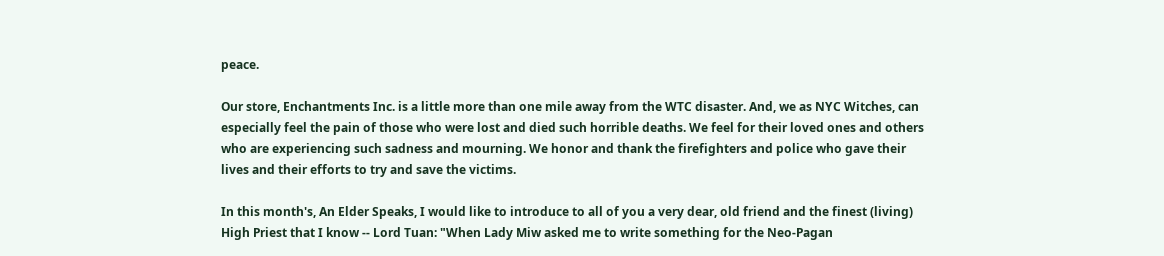peace.

Our store, Enchantments Inc. is a little more than one mile away from the WTC disaster. And, we as NYC Witches, can especially feel the pain of those who were lost and died such horrible deaths. We feel for their loved ones and others who are experiencing such sadness and mourning. We honor and thank the firefighters and police who gave their lives and their efforts to try and save the victims.

In this month's, An Elder Speaks, I would like to introduce to all of you a very dear, old friend and the finest (living) High Priest that I know -- Lord Tuan: "When Lady Miw asked me to write something for the Neo-Pagan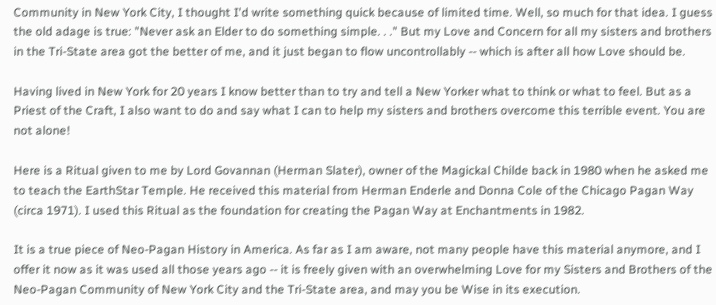Community in New York City, I thought I'd write something quick because of limited time. Well, so much for that idea. I guess the old adage is true: "Never ask an Elder to do something simple. . ." But my Love and Concern for all my sisters and brothers in the Tri-State area got the better of me, and it just began to flow uncontrollably -- which is after all how Love should be.

Having lived in New York for 20 years I know better than to try and tell a New Yorker what to think or what to feel. But as a Priest of the Craft, I also want to do and say what I can to help my sisters and brothers overcome this terrible event. You are not alone!

Here is a Ritual given to me by Lord Govannan (Herman Slater), owner of the Magickal Childe back in 1980 when he asked me to teach the EarthStar Temple. He received this material from Herman Enderle and Donna Cole of the Chicago Pagan Way (circa 1971). I used this Ritual as the foundation for creating the Pagan Way at Enchantments in 1982.

It is a true piece of Neo-Pagan History in America. As far as I am aware, not many people have this material anymore, and I offer it now as it was used all those years ago -- it is freely given with an overwhelming Love for my Sisters and Brothers of the Neo-Pagan Community of New York City and the Tri-State area, and may you be Wise in its execution.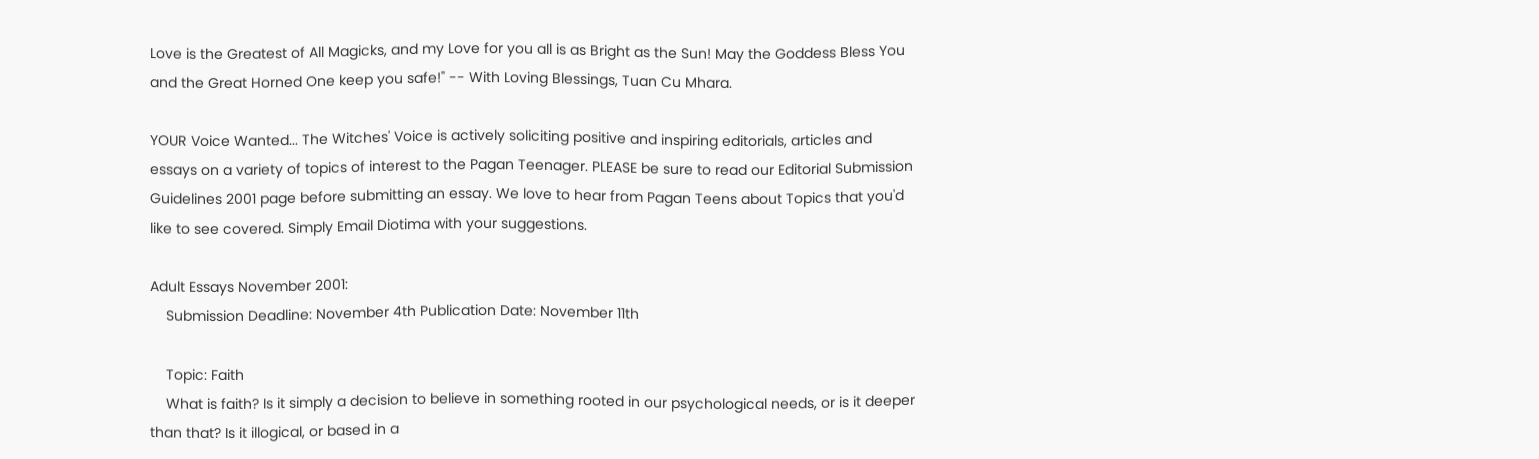Love is the Greatest of All Magicks, and my Love for you all is as Bright as the Sun! May the Goddess Bless You and the Great Horned One keep you safe!" -- With Loving Blessings, Tuan Cu Mhara.

YOUR Voice Wanted... The Witches' Voice is actively soliciting positive and inspiring editorials, articles and essays on a variety of topics of interest to the Pagan Teenager. PLEASE be sure to read our Editorial Submission Guidelines 2001 page before submitting an essay. We love to hear from Pagan Teens about Topics that you'd like to see covered. Simply Email Diotima with your suggestions.

Adult Essays November 2001:
    Submission Deadline: November 4th Publication Date: November 11th

    Topic: Faith
    What is faith? Is it simply a decision to believe in something rooted in our psychological needs, or is it deeper than that? Is it illogical, or based in a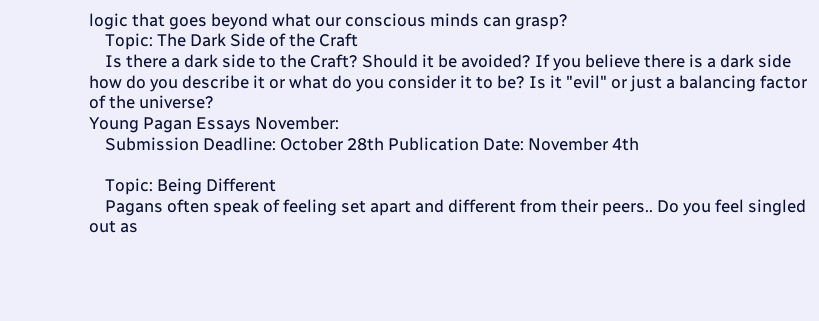logic that goes beyond what our conscious minds can grasp?
    Topic: The Dark Side of the Craft
    Is there a dark side to the Craft? Should it be avoided? If you believe there is a dark side how do you describe it or what do you consider it to be? Is it "evil" or just a balancing factor of the universe?
Young Pagan Essays November:
    Submission Deadline: October 28th Publication Date: November 4th

    Topic: Being Different
    Pagans often speak of feeling set apart and different from their peers.. Do you feel singled out as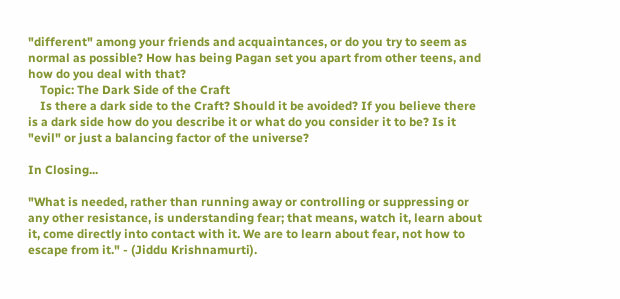"different" among your friends and acquaintances, or do you try to seem as normal as possible? How has being Pagan set you apart from other teens, and how do you deal with that?
    Topic: The Dark Side of the Craft
    Is there a dark side to the Craft? Should it be avoided? If you believe there is a dark side how do you describe it or what do you consider it to be? Is it "evil" or just a balancing factor of the universe?

In Closing...

"What is needed, rather than running away or controlling or suppressing or any other resistance, is understanding fear; that means, watch it, learn about it, come directly into contact with it. We are to learn about fear, not how to escape from it." - (Jiddu Krishnamurti).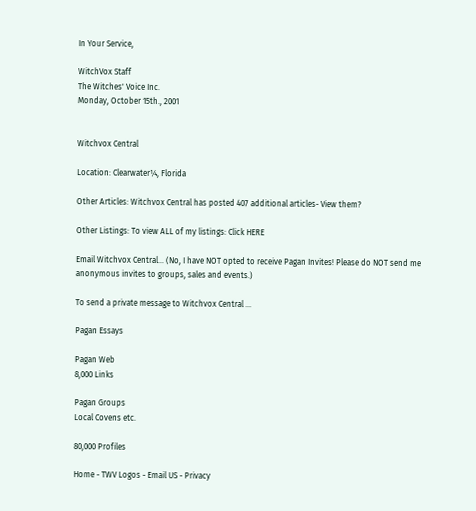In Your Service,

WitchVox Staff
The Witches' Voice Inc.
Monday, October 15th., 2001


Witchvox Central

Location: Clearwater¼, Florida

Other Articles: Witchvox Central has posted 407 additional articles- View them?

Other Listings: To view ALL of my listings: Click HERE

Email Witchvox Central... (No, I have NOT opted to receive Pagan Invites! Please do NOT send me anonymous invites to groups, sales and events.)

To send a private message to Witchvox Central ...

Pagan Essays

Pagan Web
8,000 Links

Pagan Groups
Local Covens etc.

80,000 Profiles

Home - TWV Logos - Email US - Privacy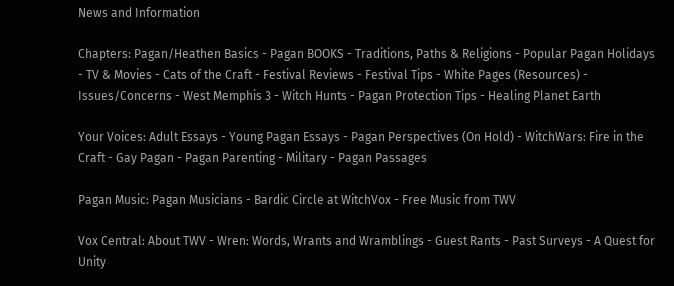News and Information

Chapters: Pagan/Heathen Basics - Pagan BOOKS - Traditions, Paths & Religions - Popular Pagan Holidays - TV & Movies - Cats of the Craft - Festival Reviews - Festival Tips - White Pages (Resources) - Issues/Concerns - West Memphis 3 - Witch Hunts - Pagan Protection Tips - Healing Planet Earth

Your Voices: Adult Essays - Young Pagan Essays - Pagan Perspectives (On Hold) - WitchWars: Fire in the Craft - Gay Pagan - Pagan Parenting - Military - Pagan Passages

Pagan Music: Pagan Musicians - Bardic Circle at WitchVox - Free Music from TWV

Vox Central: About TWV - Wren: Words, Wrants and Wramblings - Guest Rants - Past Surveys - A Quest for Unity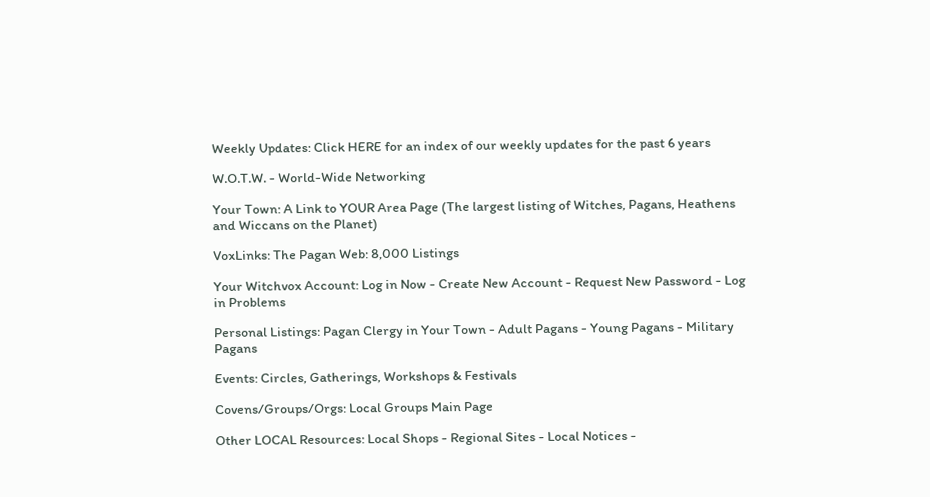Weekly Updates: Click HERE for an index of our weekly updates for the past 6 years

W.O.T.W. - World-Wide Networking

Your Town: A Link to YOUR Area Page (The largest listing of Witches, Pagans, Heathens and Wiccans on the Planet)

VoxLinks: The Pagan Web: 8,000 Listings

Your Witchvox Account: Log in Now - Create New Account - Request New Password - Log in Problems

Personal Listings: Pagan Clergy in Your Town - Adult Pagans - Young Pagans - Military Pagans

Events: Circles, Gatherings, Workshops & Festivals

Covens/Groups/Orgs: Local Groups Main Page

Other LOCAL Resources: Local Shops - Regional Sites - Local Notices -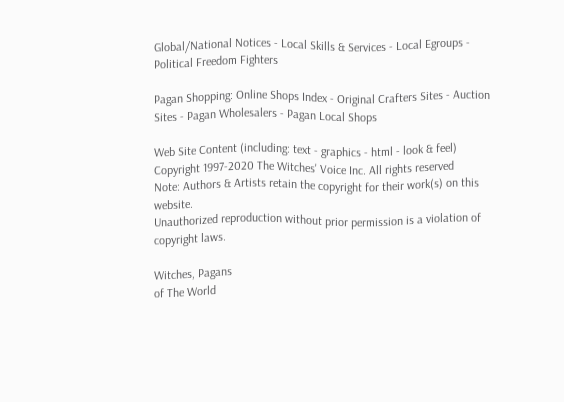Global/National Notices - Local Skills & Services - Local Egroups - Political Freedom Fighters

Pagan Shopping: Online Shops Index - Original Crafters Sites - Auction Sites - Pagan Wholesalers - Pagan Local Shops

Web Site Content (including: text - graphics - html - look & feel)
Copyright 1997-2020 The Witches' Voice Inc. All rights reserved
Note: Authors & Artists retain the copyright for their work(s) on this website.
Unauthorized reproduction without prior permission is a violation of copyright laws.

Witches, Pagans
of The World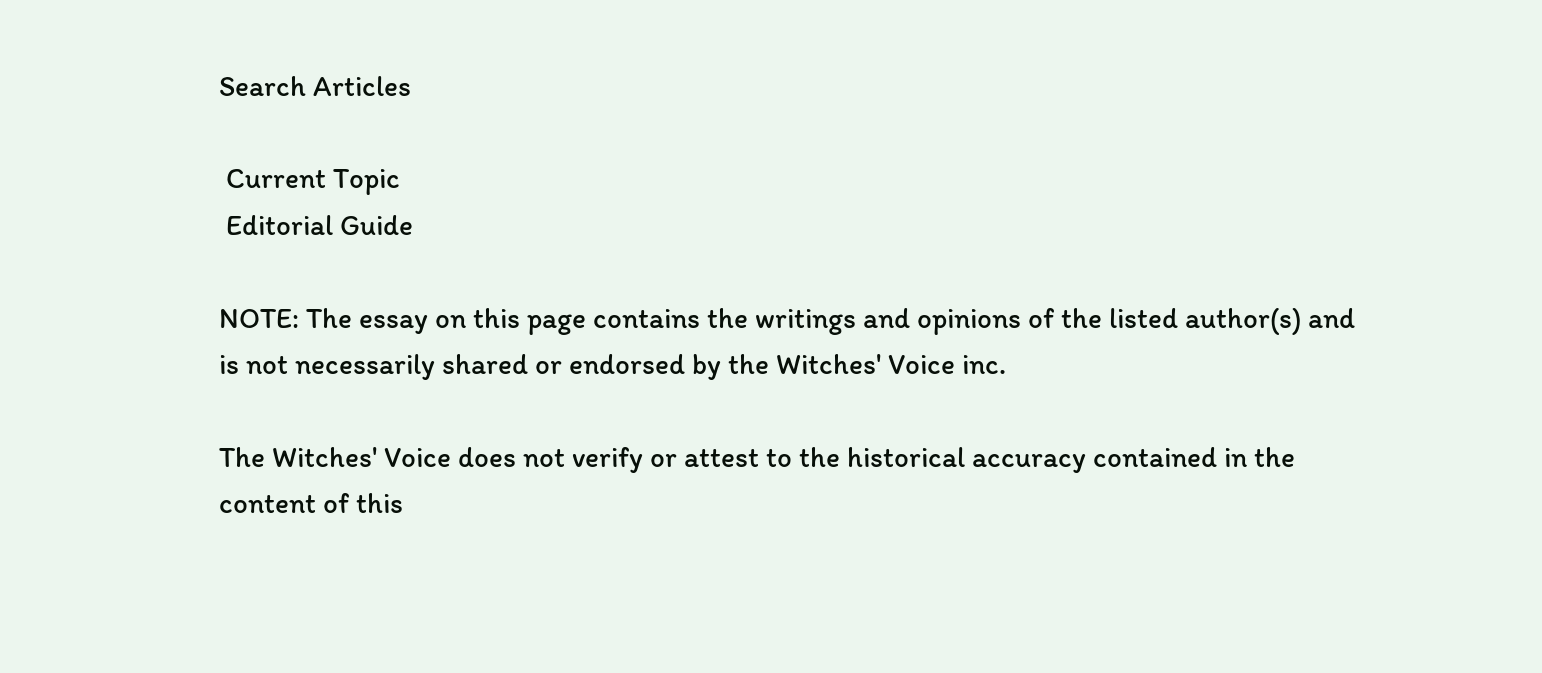Search Articles

 Current Topic
 Editorial Guide

NOTE: The essay on this page contains the writings and opinions of the listed author(s) and is not necessarily shared or endorsed by the Witches' Voice inc.

The Witches' Voice does not verify or attest to the historical accuracy contained in the content of this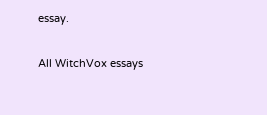essay.

All WitchVox essays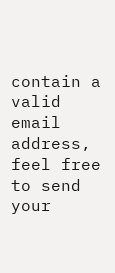contain a valid email address, feel free to send your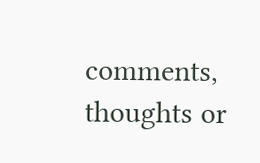comments, thoughts or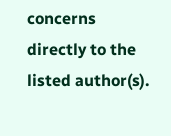concerns directly to the listed author(s).